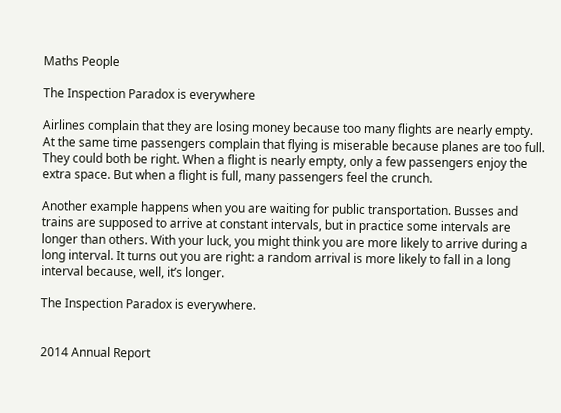Maths People

The Inspection Paradox is everywhere

Airlines complain that they are losing money because too many flights are nearly empty. At the same time passengers complain that flying is miserable because planes are too full. They could both be right. When a flight is nearly empty, only a few passengers enjoy the extra space. But when a flight is full, many passengers feel the crunch.

Another example happens when you are waiting for public transportation. Busses and trains are supposed to arrive at constant intervals, but in practice some intervals are longer than others. With your luck, you might think you are more likely to arrive during a long interval. It turns out you are right: a random arrival is more likely to fall in a long interval because, well, it’s longer.

The Inspection Paradox is everywhere.


2014 Annual Report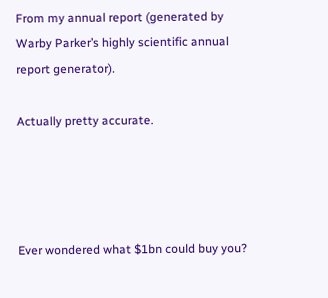From my annual report (generated by Warby Parker’s highly scientific annual report generator).

Actually pretty accurate.




Ever wondered what $1bn could buy you?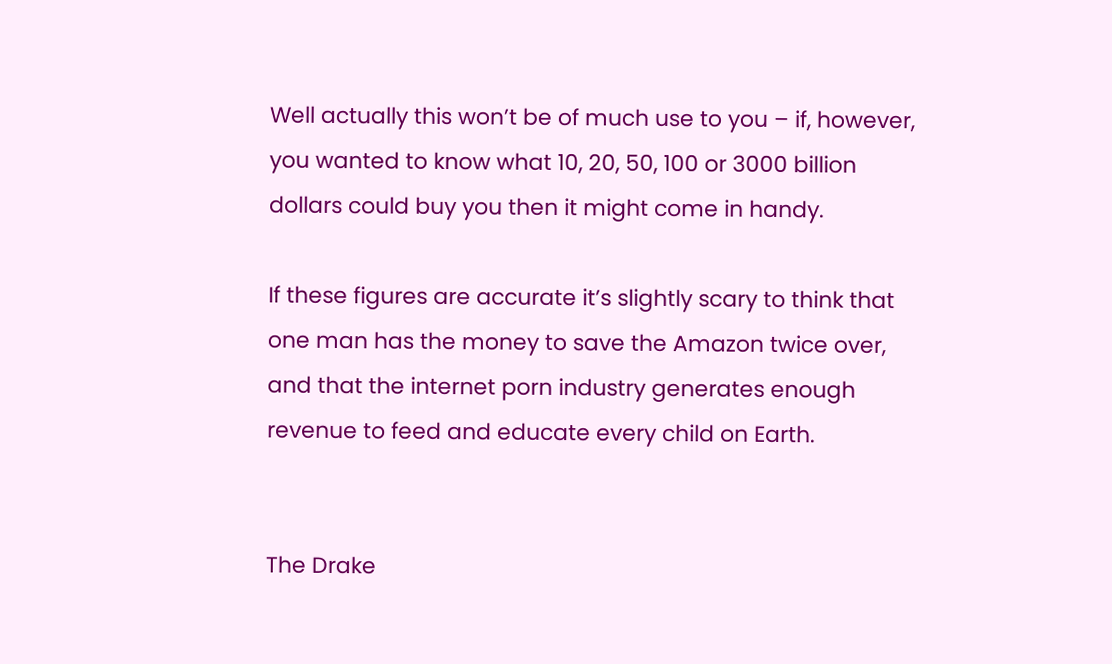Well actually this won’t be of much use to you – if, however, you wanted to know what 10, 20, 50, 100 or 3000 billion dollars could buy you then it might come in handy.

If these figures are accurate it’s slightly scary to think that one man has the money to save the Amazon twice over, and that the internet porn industry generates enough revenue to feed and educate every child on Earth.


The Drake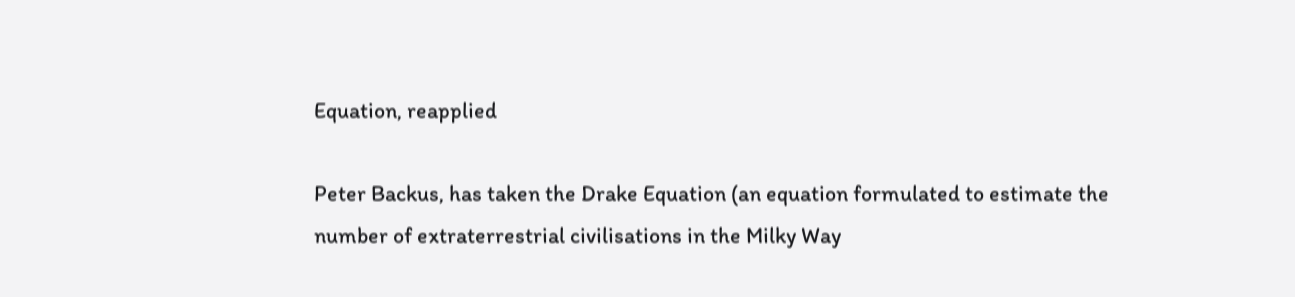Equation, reapplied

Peter Backus, has taken the Drake Equation (an equation formulated to estimate the number of extraterrestrial civilisations in the Milky Way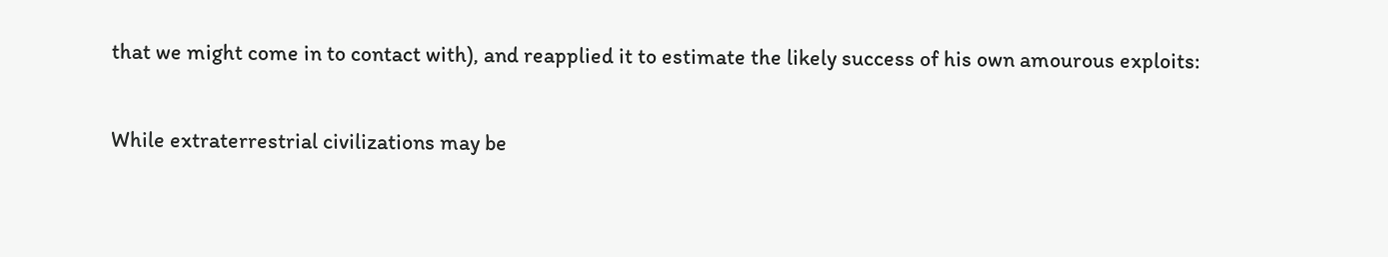that we might come in to contact with), and reapplied it to estimate the likely success of his own amourous exploits:

While extraterrestrial civilizations may be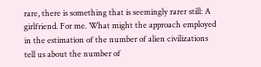rare, there is something that is seemingly rarer still: A girlfriend. For me. What might the approach employed in the estimation of the number of alien civilizations tell us about the number of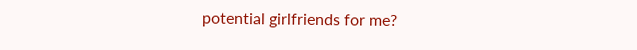potential girlfriends for me?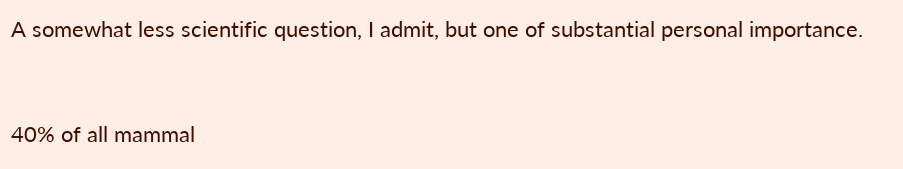A somewhat less scientific question, I admit, but one of substantial personal importance.



40% of all mammal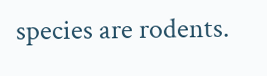species are rodents.